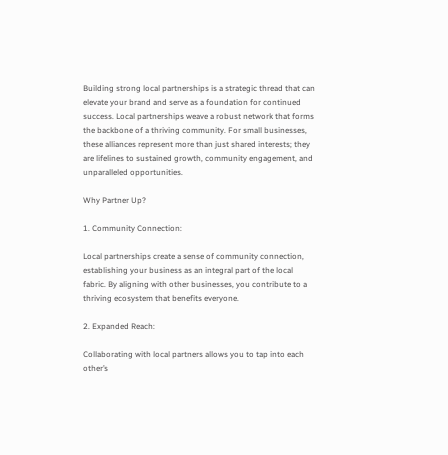Building strong local partnerships is a strategic thread that can elevate your brand and serve as a foundation for continued success. Local partnerships weave a robust network that forms the backbone of a thriving community. For small businesses, these alliances represent more than just shared interests; they are lifelines to sustained growth, community engagement, and unparalleled opportunities.

Why Partner Up?

1. Community Connection:

Local partnerships create a sense of community connection, establishing your business as an integral part of the local fabric. By aligning with other businesses, you contribute to a thriving ecosystem that benefits everyone.

2. Expanded Reach:

Collaborating with local partners allows you to tap into each other’s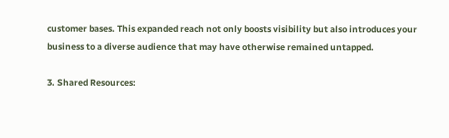customer bases. This expanded reach not only boosts visibility but also introduces your business to a diverse audience that may have otherwise remained untapped.

3. Shared Resources: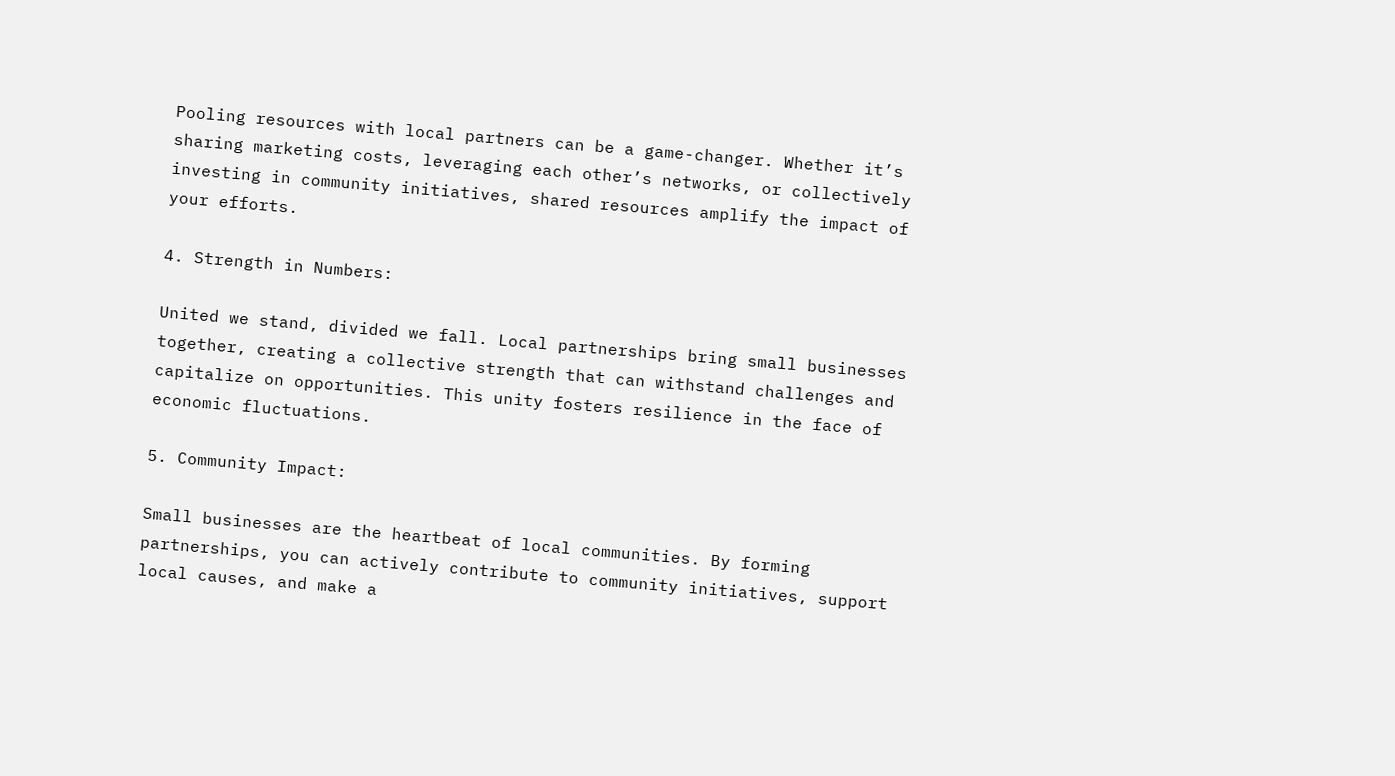Pooling resources with local partners can be a game-changer. Whether it’s sharing marketing costs, leveraging each other’s networks, or collectively investing in community initiatives, shared resources amplify the impact of your efforts.

4. Strength in Numbers:

United we stand, divided we fall. Local partnerships bring small businesses together, creating a collective strength that can withstand challenges and capitalize on opportunities. This unity fosters resilience in the face of economic fluctuations.

5. Community Impact:

Small businesses are the heartbeat of local communities. By forming partnerships, you can actively contribute to community initiatives, support local causes, and make a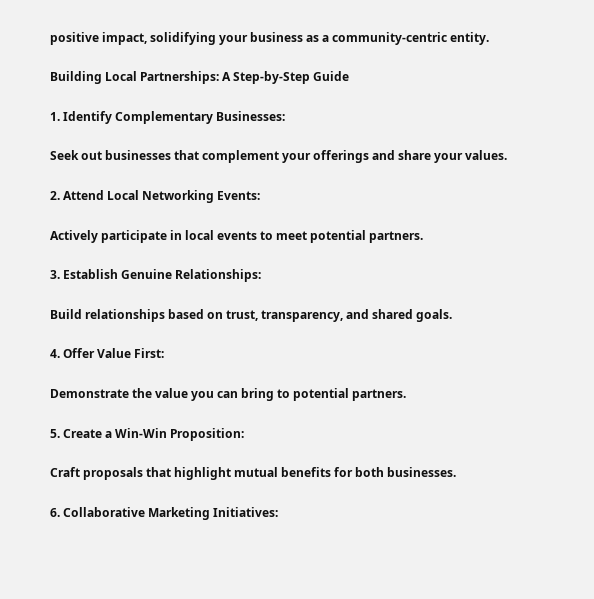positive impact, solidifying your business as a community-centric entity.

Building Local Partnerships: A Step-by-Step Guide

1. Identify Complementary Businesses:

Seek out businesses that complement your offerings and share your values.

2. Attend Local Networking Events:

Actively participate in local events to meet potential partners.

3. Establish Genuine Relationships:

Build relationships based on trust, transparency, and shared goals.

4. Offer Value First:

Demonstrate the value you can bring to potential partners.

5. Create a Win-Win Proposition:

Craft proposals that highlight mutual benefits for both businesses.

6. Collaborative Marketing Initiatives: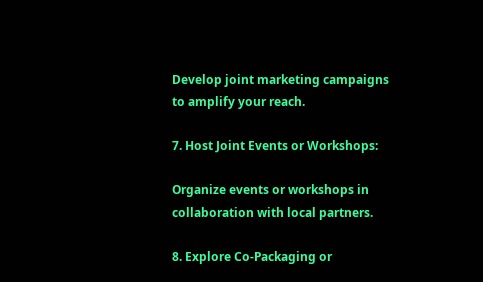Develop joint marketing campaigns to amplify your reach.

7. Host Joint Events or Workshops:

Organize events or workshops in collaboration with local partners.

8. Explore Co-Packaging or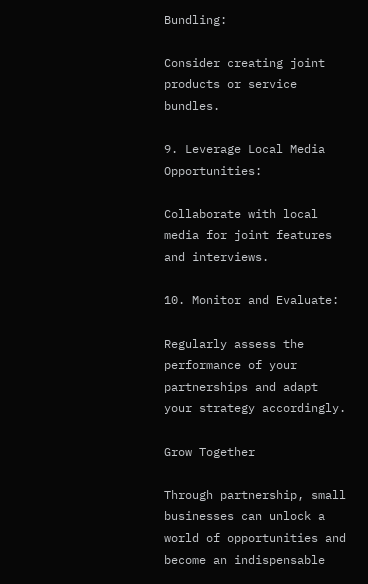Bundling:

Consider creating joint products or service bundles.

9. Leverage Local Media Opportunities:

Collaborate with local media for joint features and interviews.

10. Monitor and Evaluate:

Regularly assess the performance of your partnerships and adapt your strategy accordingly.

Grow Together

Through partnership, small businesses can unlock a world of opportunities and become an indispensable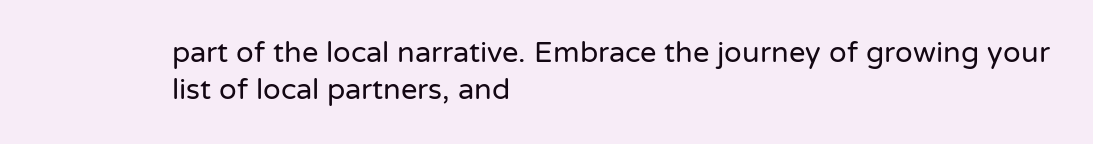part of the local narrative. Embrace the journey of growing your list of local partners, and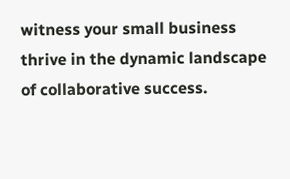witness your small business thrive in the dynamic landscape of collaborative success.